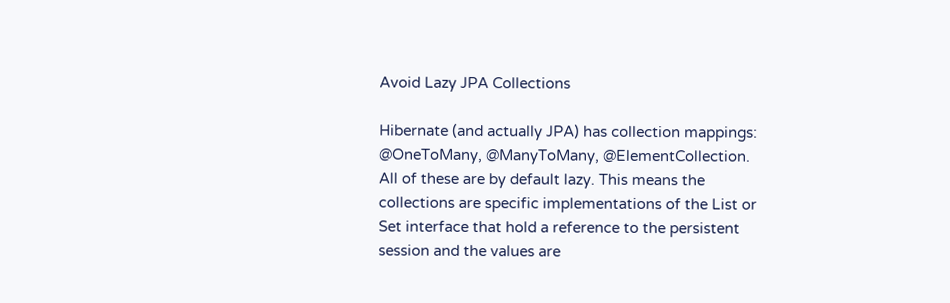Avoid Lazy JPA Collections

Hibernate (and actually JPA) has collection mappings: @OneToMany, @ManyToMany, @ElementCollection. All of these are by default lazy. This means the collections are specific implementations of the List or Set interface that hold a reference to the persistent session and the values are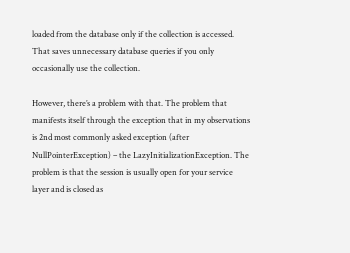loaded from the database only if the collection is accessed. That saves unnecessary database queries if you only occasionally use the collection.

However, there’s a problem with that. The problem that manifests itself through the exception that in my observations is 2nd most commonly asked exception (after NullPointerException) – the LazyInitializationException. The problem is that the session is usually open for your service layer and is closed as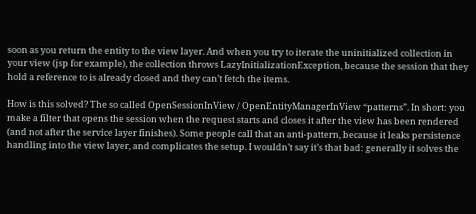soon as you return the entity to the view layer. And when you try to iterate the uninitialized collection in your view (jsp for example), the collection throws LazyInitializationException, because the session that they hold a reference to is already closed and they can’t fetch the items.

How is this solved? The so called OpenSessionInView / OpenEntityManagerInView “patterns”. In short: you make a filter that opens the session when the request starts and closes it after the view has been rendered (and not after the service layer finishes). Some people call that an anti-pattern, because it leaks persistence handling into the view layer, and complicates the setup. I wouldn’t say it’s that bad: generally it solves the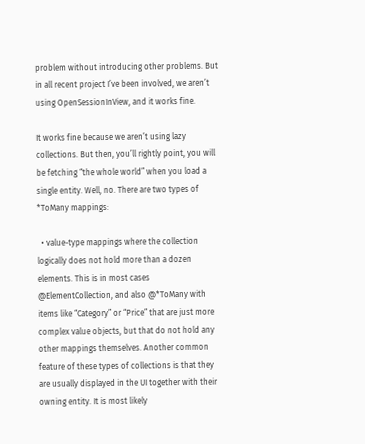problem without introducing other problems. But in all recent project I’ve been involved, we aren’t using OpenSessionInView, and it works fine.

It works fine because we aren’t using lazy collections. But then, you’ll rightly point, you will be fetching “the whole world” when you load a single entity. Well, no. There are two types of *ToMany mappings:

  • value-type mappings where the collection logically does not hold more than a dozen elements. This is in most cases @ElementCollection, and also @*ToMany with items like “Category” or “Price” that are just more complex value objects, but that do not hold any other mappings themselves. Another common feature of these types of collections is that they are usually displayed in the UI together with their owning entity. It is most likely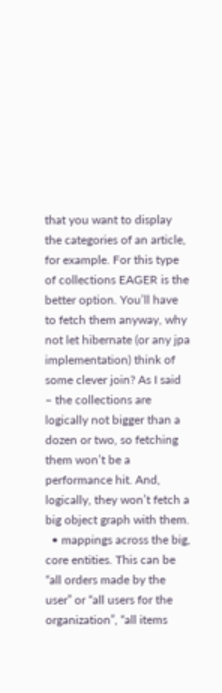that you want to display the categories of an article, for example. For this type of collections EAGER is the better option. You’ll have to fetch them anyway, why not let hibernate (or any jpa implementation) think of some clever join? As I said – the collections are logically not bigger than a dozen or two, so fetching them won’t be a performance hit. And, logically, they won’t fetch a big object graph with them.
  • mappings across the big, core entities. This can be “all orders made by the user” or “all users for the organization”, “all items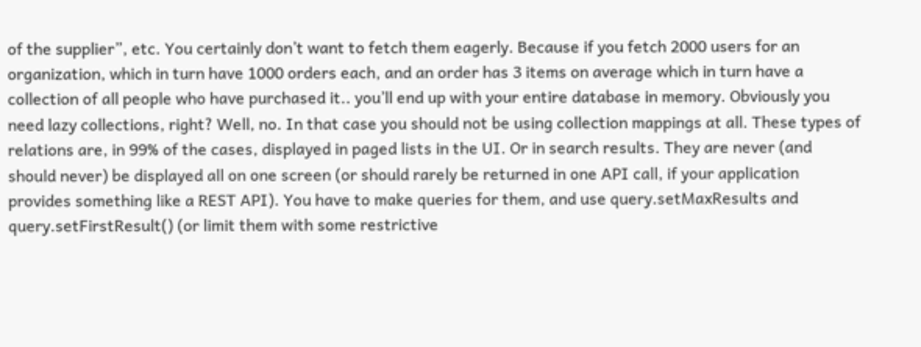of the supplier”, etc. You certainly don’t want to fetch them eagerly. Because if you fetch 2000 users for an organization, which in turn have 1000 orders each, and an order has 3 items on average which in turn have a collection of all people who have purchased it.. you’ll end up with your entire database in memory. Obviously you need lazy collections, right? Well, no. In that case you should not be using collection mappings at all. These types of relations are, in 99% of the cases, displayed in paged lists in the UI. Or in search results. They are never (and should never) be displayed all on one screen (or should rarely be returned in one API call, if your application provides something like a REST API). You have to make queries for them, and use query.setMaxResults and query.setFirstResult() (or limit them with some restrictive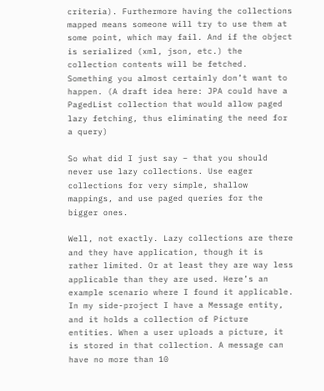criteria). Furthermore having the collections mapped means someone will try to use them at some point, which may fail. And if the object is serialized (xml, json, etc.) the collection contents will be fetched. Something you almost certainly don’t want to happen. (A draft idea here: JPA could have a PagedList collection that would allow paged lazy fetching, thus eliminating the need for a query)

So what did I just say – that you should never use lazy collections. Use eager collections for very simple, shallow mappings, and use paged queries for the bigger ones.

Well, not exactly. Lazy collections are there and they have application, though it is rather limited. Or at least they are way less applicable than they are used. Here’s an example scenario where I found it applicable. In my side-project I have a Message entity, and it holds a collection of Picture entities. When a user uploads a picture, it is stored in that collection. A message can have no more than 10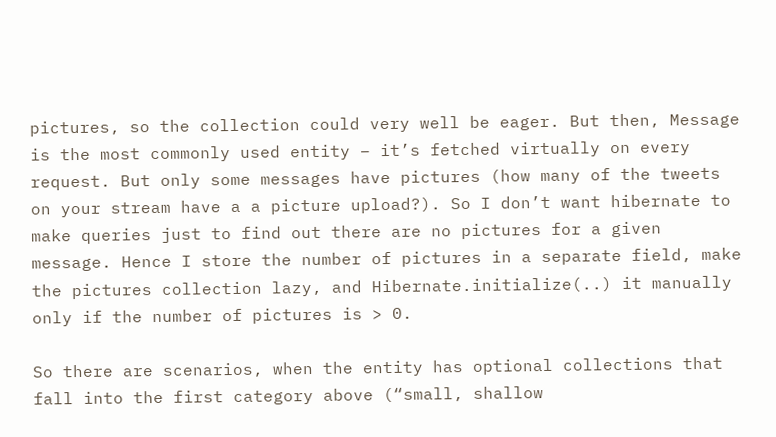pictures, so the collection could very well be eager. But then, Message is the most commonly used entity – it’s fetched virtually on every request. But only some messages have pictures (how many of the tweets on your stream have a a picture upload?). So I don’t want hibernate to make queries just to find out there are no pictures for a given message. Hence I store the number of pictures in a separate field, make the pictures collection lazy, and Hibernate.initialize(..) it manually only if the number of pictures is > 0.

So there are scenarios, when the entity has optional collections that fall into the first category above (“small, shallow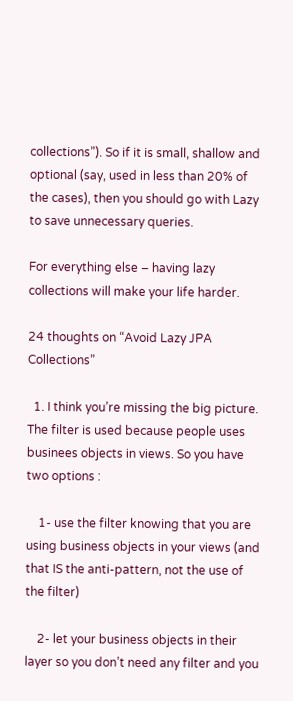collections”). So if it is small, shallow and optional (say, used in less than 20% of the cases), then you should go with Lazy to save unnecessary queries.

For everything else – having lazy collections will make your life harder.

24 thoughts on “Avoid Lazy JPA Collections”

  1. I think you’re missing the big picture. The filter is used because people uses businees objects in views. So you have two options :

    1- use the filter knowing that you are using business objects in your views (and that IS the anti-pattern, not the use of the filter)

    2- let your business objects in their layer so you don’t need any filter and you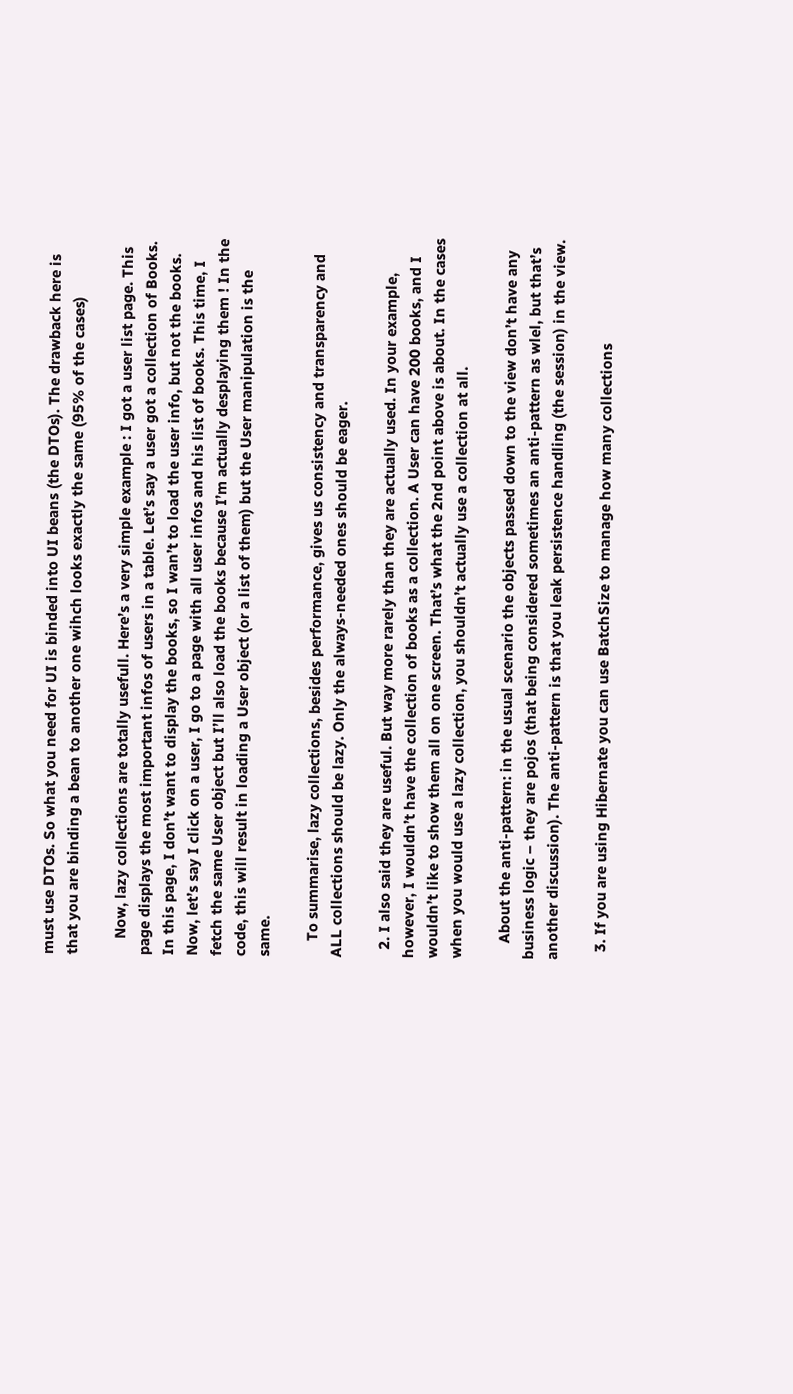must use DTOs. So what you need for UI is binded into UI beans (the DTOs). The drawback here is that you are binding a bean to another one wihch looks exactly the same (95% of the cases)

    Now, lazy collections are totally usefull. Here’s a very simple example : I got a user list page. This page displays the most important infos of users in a table. Let’s say a user got a collection of Books. In this page, I don’t want to display the books, so I wan’t to load the user info, but not the books. Now, let’s say I click on a user, I go to a page with all user infos and his list of books. This time, I fetch the same User object but I’ll also load the books because I’m actually desplaying them ! In the code, this will result in loading a User object (or a list of them) but the User manipulation is the same.

    To summarise, lazy collections, besides performance, gives us consistency and transparency and ALL collections should be lazy. Only the always-needed ones should be eager.

  2. I also said they are useful. But way more rarely than they are actually used. In your example, however, I wouldn’t have the collection of books as a collection. A User can have 200 books, and I wouldn’t like to show them all on one screen. That’s what the 2nd point above is about. In the cases when you would use a lazy collection, you shouldn’t actually use a collection at all.

    About the anti-pattern: in the usual scenario the objects passed down to the view don’t have any business logic – they are pojos (that being considered sometimes an anti-pattern as wlel, but that’s another discussion). The anti-pattern is that you leak persistence handling (the session) in the view.

  3. If you are using Hibernate you can use BatchSize to manage how many collections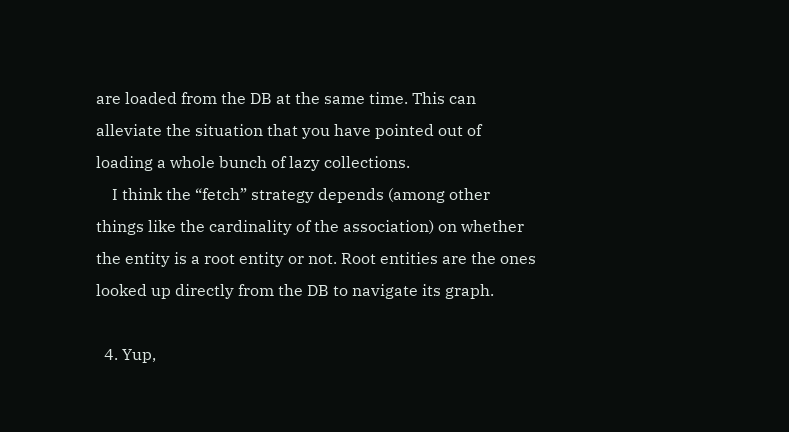are loaded from the DB at the same time. This can alleviate the situation that you have pointed out of loading a whole bunch of lazy collections.
    I think the “fetch” strategy depends (among other things like the cardinality of the association) on whether the entity is a root entity or not. Root entities are the ones looked up directly from the DB to navigate its graph.

  4. Yup,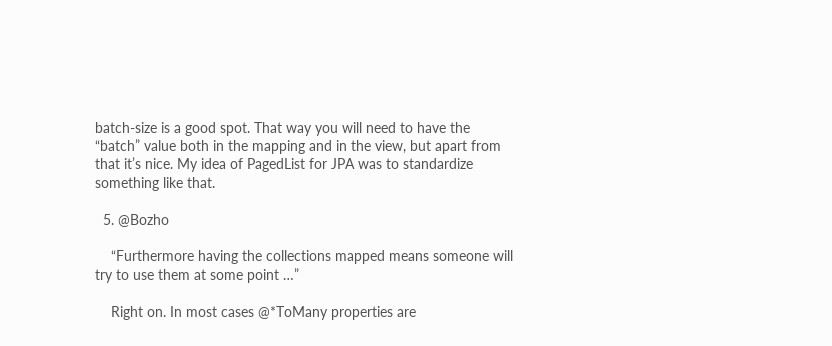batch-size is a good spot. That way you will need to have the “batch” value both in the mapping and in the view, but apart from that it’s nice. My idea of PagedList for JPA was to standardize something like that.

  5. @Bozho

    “Furthermore having the collections mapped means someone will try to use them at some point …”

    Right on. In most cases @*ToMany properties are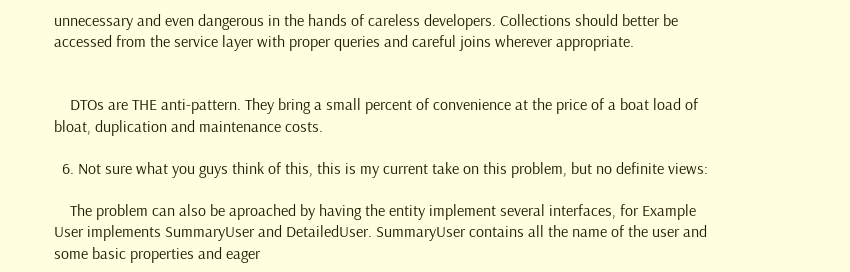unnecessary and even dangerous in the hands of careless developers. Collections should better be accessed from the service layer with proper queries and careful joins wherever appropriate.


    DTOs are THE anti-pattern. They bring a small percent of convenience at the price of a boat load of bloat, duplication and maintenance costs.

  6. Not sure what you guys think of this, this is my current take on this problem, but no definite views:

    The problem can also be aproached by having the entity implement several interfaces, for Example User implements SummaryUser and DetailedUser. SummaryUser contains all the name of the user and some basic properties and eager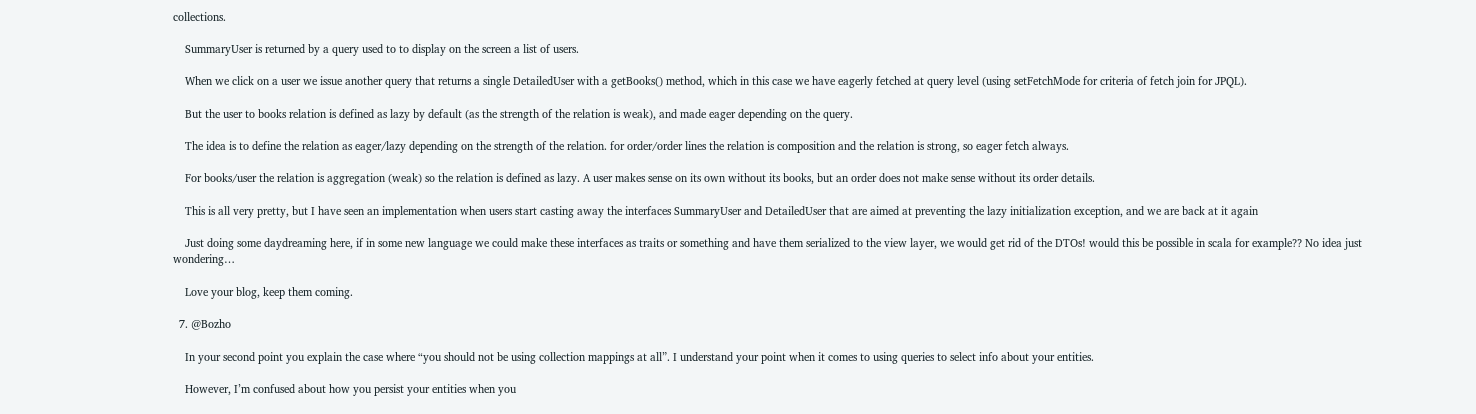collections.

    SummaryUser is returned by a query used to to display on the screen a list of users.

    When we click on a user we issue another query that returns a single DetailedUser with a getBooks() method, which in this case we have eagerly fetched at query level (using setFetchMode for criteria of fetch join for JPQL).

    But the user to books relation is defined as lazy by default (as the strength of the relation is weak), and made eager depending on the query.

    The idea is to define the relation as eager/lazy depending on the strength of the relation. for order/order lines the relation is composition and the relation is strong, so eager fetch always.

    For books/user the relation is aggregation (weak) so the relation is defined as lazy. A user makes sense on its own without its books, but an order does not make sense without its order details.

    This is all very pretty, but I have seen an implementation when users start casting away the interfaces SummaryUser and DetailedUser that are aimed at preventing the lazy initialization exception, and we are back at it again

    Just doing some daydreaming here, if in some new language we could make these interfaces as traits or something and have them serialized to the view layer, we would get rid of the DTOs! would this be possible in scala for example?? No idea just wondering…

    Love your blog, keep them coming.

  7. @Bozho

    In your second point you explain the case where “you should not be using collection mappings at all”. I understand your point when it comes to using queries to select info about your entities.

    However, I’m confused about how you persist your entities when you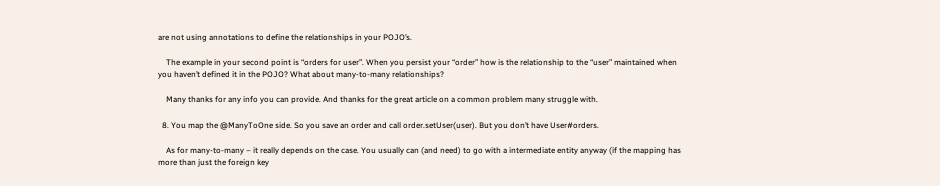are not using annotations to define the relationships in your POJO’s.

    The example in your second point is “orders for user”. When you persist your “order” how is the relationship to the “user” maintained when you haven’t defined it in the POJO? What about many-to-many relationships?

    Many thanks for any info you can provide. And thanks for the great article on a common problem many struggle with.

  8. You map the @ManyToOne side. So you save an order and call order.setUser(user). But you don’t have User#orders.

    As for many-to-many – it really depends on the case. You usually can (and need) to go with a intermediate entity anyway (if the mapping has more than just the foreign key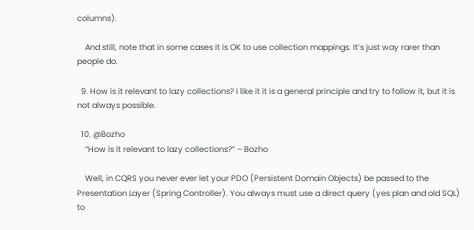columns).

    And still, note that in some cases it is OK to use collection mappings. It’s just way rarer than people do.

  9. How is it relevant to lazy collections? I like it it is a general principle and try to follow it, but it is not always possible.

  10. @Bozho
    “How is it relevant to lazy collections?” – Bozho

    Well, in CQRS you never ever let your PDO (Persistent Domain Objects) be passed to the Presentation Layer (Spring Controller). You always must use a direct query (yes plan and old SQL) to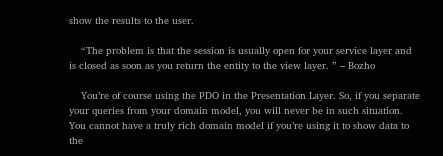show the results to the user.

    “The problem is that the session is usually open for your service layer and is closed as soon as you return the entity to the view layer. ” – Bozho

    You’re of course using the PDO in the Presentation Layer. So, if you separate your queries from your domain model, you will never be in such situation. You cannot have a truly rich domain model if you’re using it to show data to the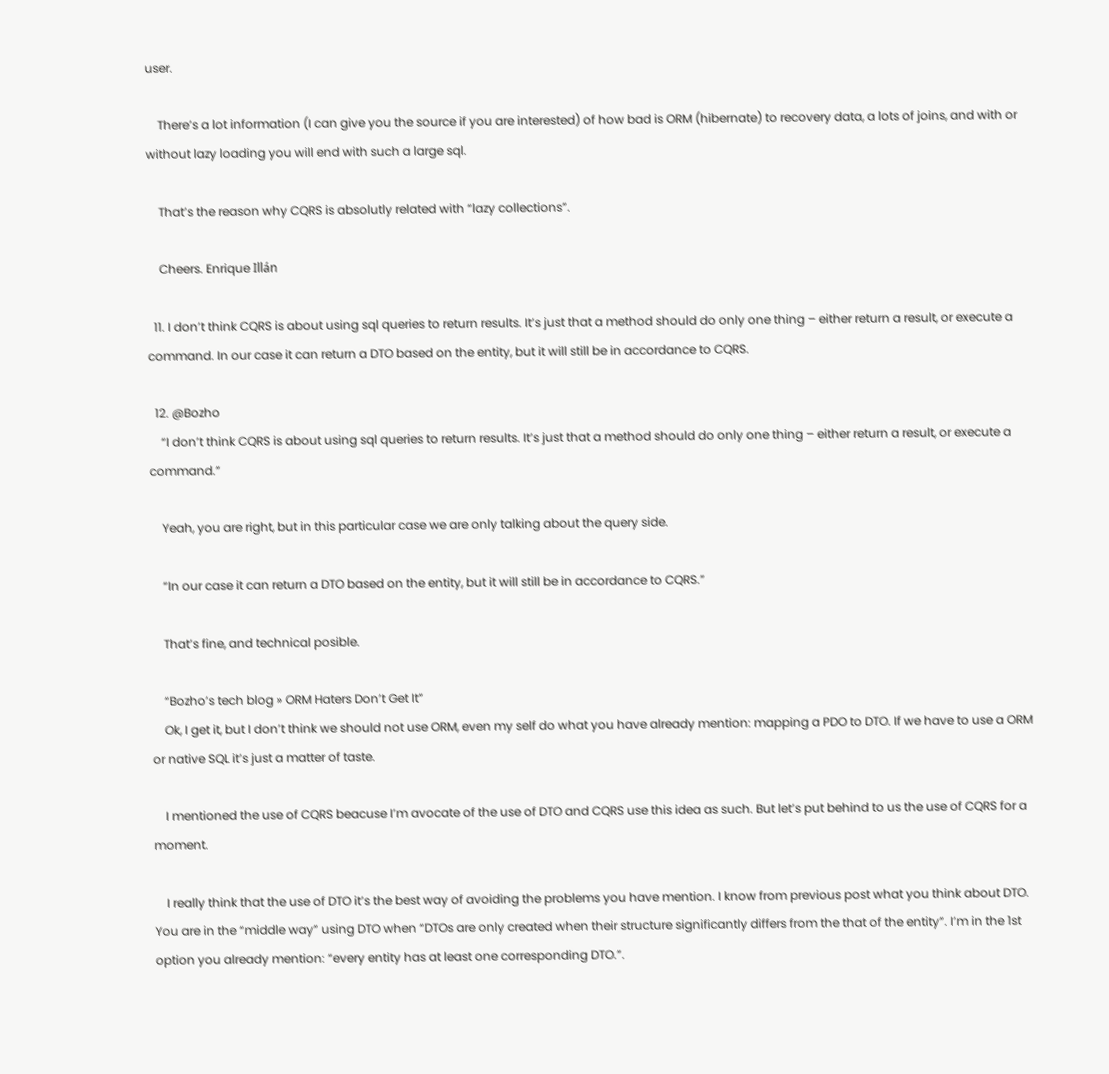user.

    There’s a lot information (I can give you the source if you are interested) of how bad is ORM (hibernate) to recovery data, a lots of joins, and with or without lazy loading you will end with such a large sql.

    That’s the reason why CQRS is absolutly related with “lazy collections”.

    Cheers. Enrique Illán

  11. I don’t think CQRS is about using sql queries to return results. It’s just that a method should do only one thing – either return a result, or execute a command. In our case it can return a DTO based on the entity, but it will still be in accordance to CQRS.

  12. @Bozho
    “I don’t think CQRS is about using sql queries to return results. It’s just that a method should do only one thing – either return a result, or execute a command.”

    Yeah, you are right, but in this particular case we are only talking about the query side.

    “In our case it can return a DTO based on the entity, but it will still be in accordance to CQRS.”

    That’s fine, and technical posible.

    “Bozho’s tech blog » ORM Haters Don’t Get It”
    Ok, I get it, but I don’t think we should not use ORM, even my self do what you have already mention: mapping a PDO to DTO. If we have to use a ORM or native SQL it’s just a matter of taste.

    I mentioned the use of CQRS beacuse I’m avocate of the use of DTO and CQRS use this idea as such. But let’s put behind to us the use of CQRS for a moment.

    I really think that the use of DTO it’s the best way of avoiding the problems you have mention. I know from previous post what you think about DTO. You are in the “middle way” using DTO when “DTOs are only created when their structure significantly differs from the that of the entity”. I’m in the 1st option you already mention: “every entity has at least one corresponding DTO.”.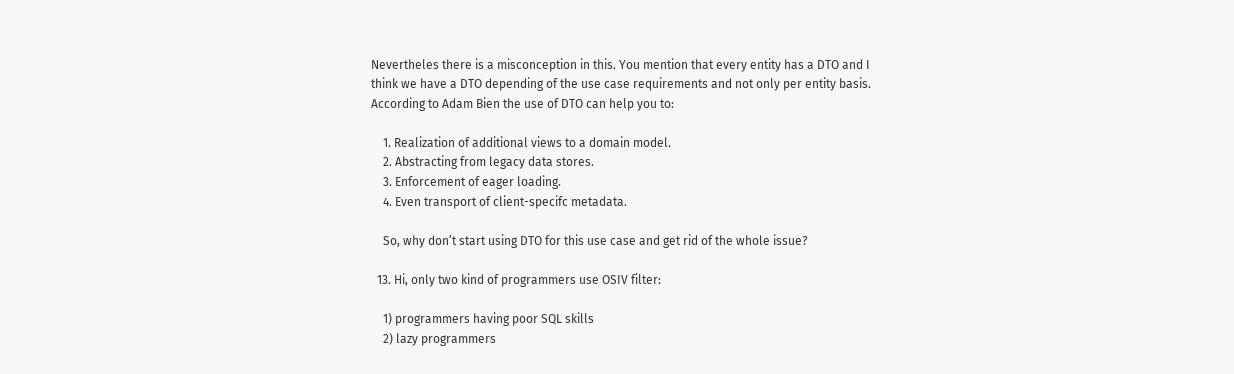Nevertheles there is a misconception in this. You mention that every entity has a DTO and I think we have a DTO depending of the use case requirements and not only per entity basis. According to Adam Bien the use of DTO can help you to:

    1. Realization of additional views to a domain model.
    2. Abstracting from legacy data stores.
    3. Enforcement of eager loading.
    4. Even transport of client-specifc metadata.

    So, why don’t start using DTO for this use case and get rid of the whole issue?

  13. Hi, only two kind of programmers use OSIV filter:

    1) programmers having poor SQL skills
    2) lazy programmers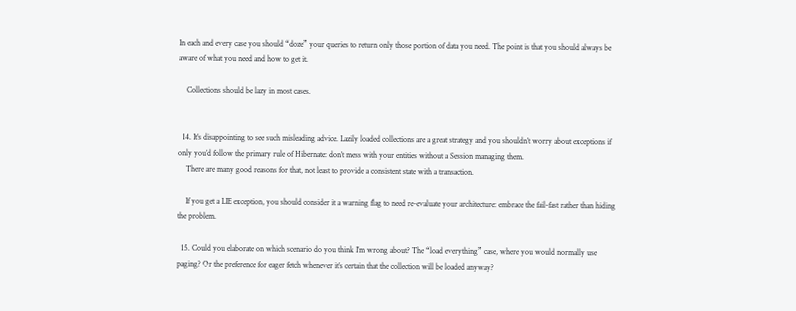In each and every case you should “doze” your queries to return only those portion of data you need. The point is that you should always be aware of what you need and how to get it.

    Collections should be lazy in most cases.


  14. It’s disappointing to see such misleading advice. Lazily loaded collections are a great strategy and you shouldn’t worry about exceptions if only you’d follow the primary rule of Hibernate: don’t mess with your entities without a Session managing them.
    There are many good reasons for that, not least to provide a consistent state with a transaction.

    If you get a LIE exception, you should consider it a warning flag to need re-evaluate your architecture: embrace the fail-fast rather than hiding the problem.

  15. Could you elaborate on which scenario do you think I’m wrong about? The “load everything” case, where you would normally use paging? Or the preference for eager fetch whenever it’s certain that the collection will be loaded anyway?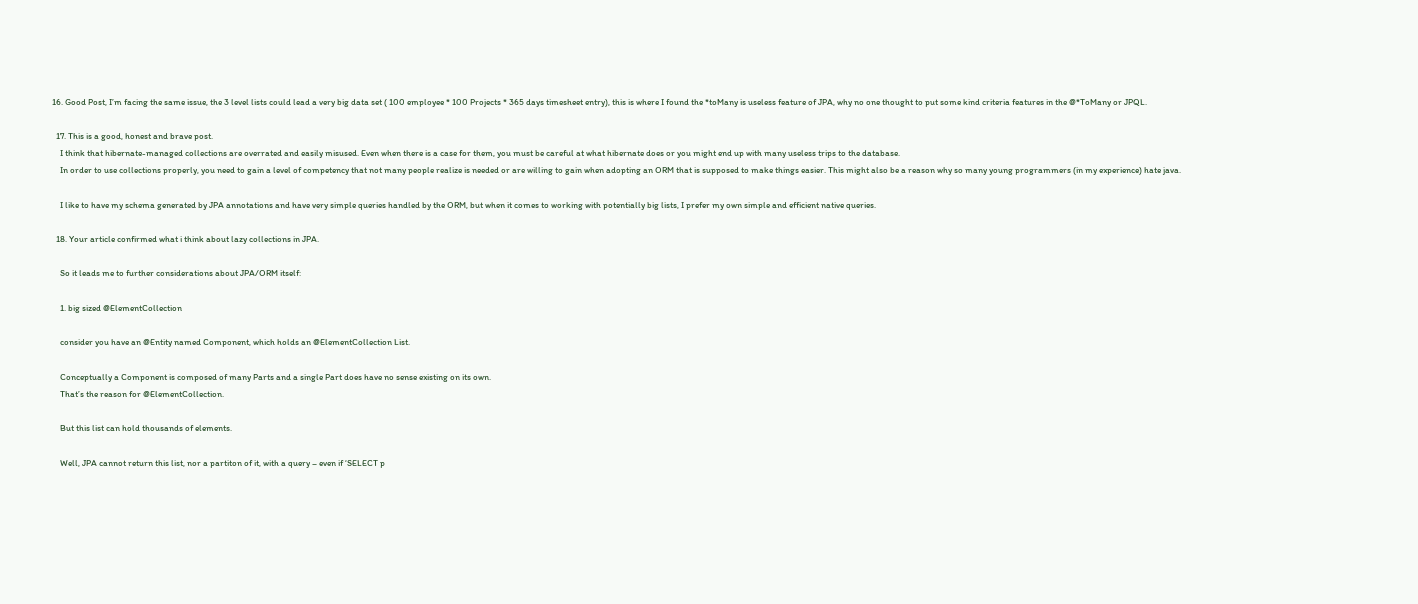16. Good Post, I’m facing the same issue, the 3 level lists could lead a very big data set ( 100 employee * 100 Projects * 365 days timesheet entry), this is where I found the *toMany is useless feature of JPA, why no one thought to put some kind criteria features in the @*ToMany or JPQL.

  17. This is a good, honest and brave post.
    I think that hibernate-managed collections are overrated and easily misused. Even when there is a case for them, you must be careful at what hibernate does or you might end up with many useless trips to the database.
    In order to use collections properly, you need to gain a level of competency that not many people realize is needed or are willing to gain when adopting an ORM that is supposed to make things easier. This might also be a reason why so many young programmers (in my experience) hate java.

    I like to have my schema generated by JPA annotations and have very simple queries handled by the ORM, but when it comes to working with potentially big lists, I prefer my own simple and efficient native queries.

  18. Your article confirmed what i think about lazy collections in JPA.

    So it leads me to further considerations about JPA/ORM itself:

    1. big sized @ElementCollection

    consider you have an @Entity named Component, which holds an @ElementCollection List.

    Conceptually a Component is composed of many Parts and a single Part does have no sense existing on its own.
    That’s the reason for @ElementCollection.

    But this list can hold thousands of elements.

    Well, JPA cannot return this list, nor a partiton of it, with a query – even if ‘SELECT p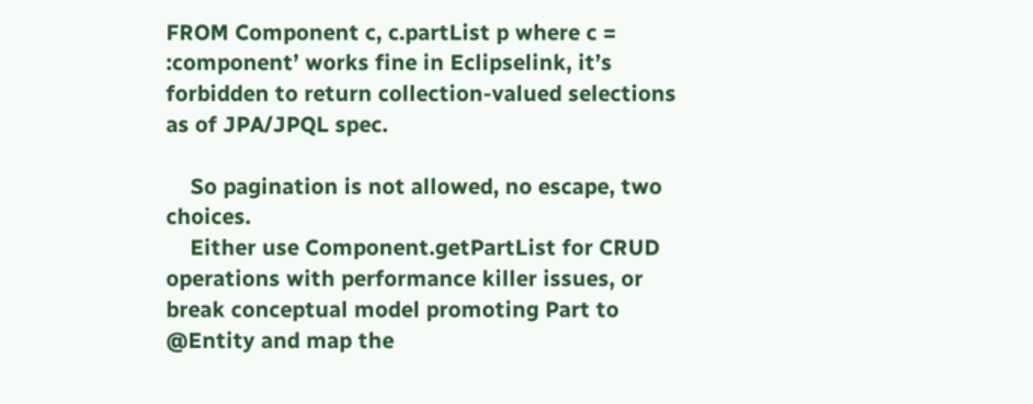FROM Component c, c.partList p where c = :component’ works fine in Eclipselink, it’s forbidden to return collection-valued selections as of JPA/JPQL spec.

    So pagination is not allowed, no escape, two choices.
    Either use Component.getPartList for CRUD operations with performance killer issues, or break conceptual model promoting Part to @Entity and map the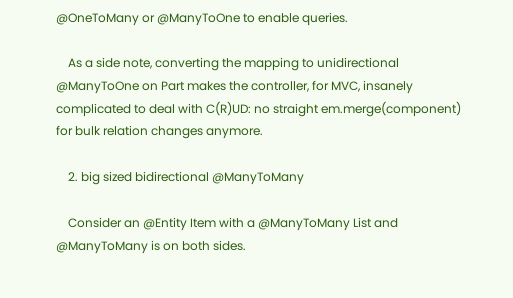@OneToMany or @ManyToOne to enable queries.

    As a side note, converting the mapping to unidirectional @ManyToOne on Part makes the controller, for MVC, insanely complicated to deal with C(R)UD: no straight em.merge(component) for bulk relation changes anymore.

    2. big sized bidirectional @ManyToMany

    Consider an @Entity Item with a @ManyToMany List and @ManyToMany is on both sides.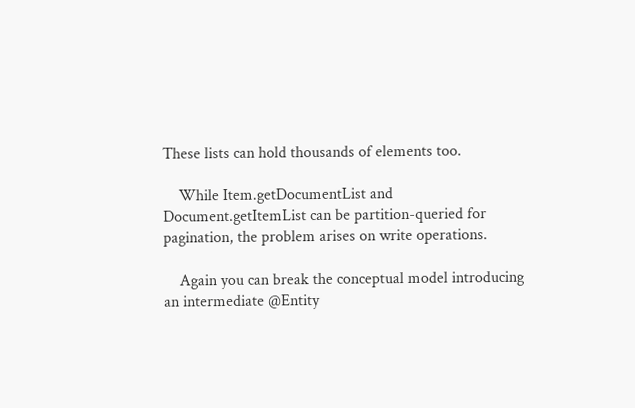These lists can hold thousands of elements too.

    While Item.getDocumentList and Document.getItemList can be partition-queried for pagination, the problem arises on write operations.

    Again you can break the conceptual model introducing an intermediate @Entity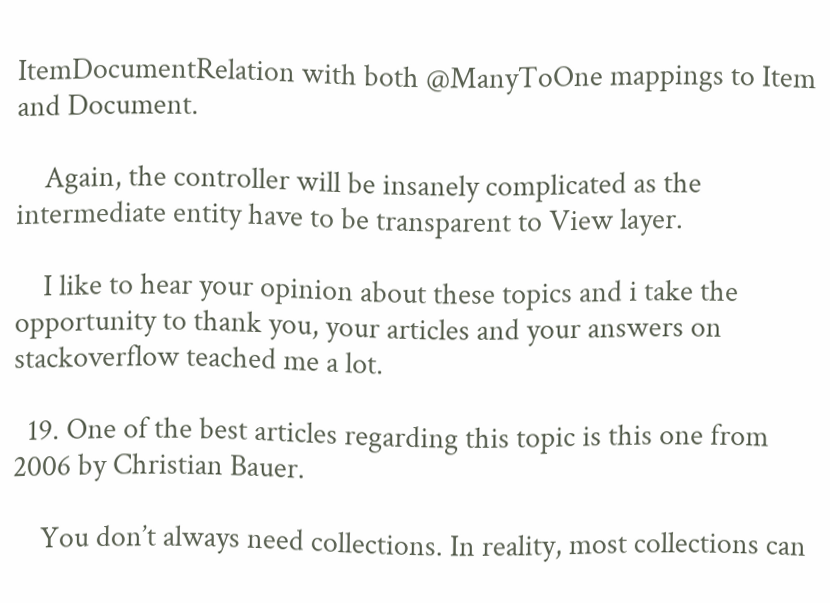ItemDocumentRelation with both @ManyToOne mappings to Item and Document.

    Again, the controller will be insanely complicated as the intermediate entity have to be transparent to View layer.

    I like to hear your opinion about these topics and i take the opportunity to thank you, your articles and your answers on stackoverflow teached me a lot.

  19. One of the best articles regarding this topic is this one from 2006 by Christian Bauer.

    You don’t always need collections. In reality, most collections can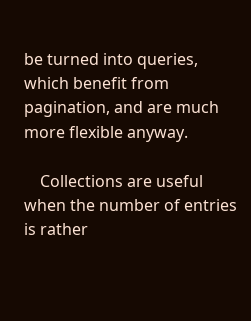be turned into queries, which benefit from pagination, and are much more flexible anyway.

    Collections are useful when the number of entries is rather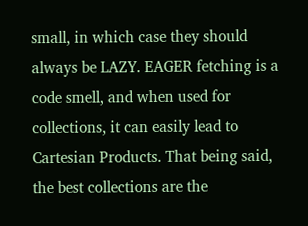small, in which case they should always be LAZY. EAGER fetching is a code smell, and when used for collections, it can easily lead to Cartesian Products. That being said, the best collections are the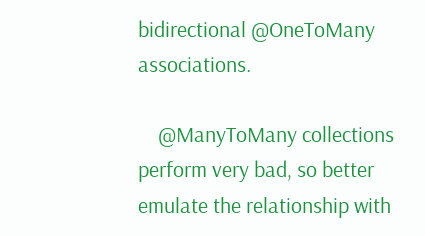bidirectional @OneToMany associations.

    @ManyToMany collections perform very bad, so better emulate the relationship with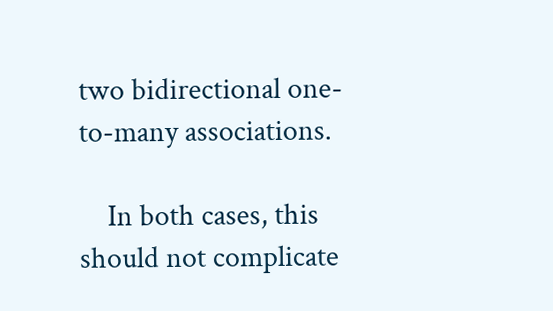two bidirectional one-to-many associations.

    In both cases, this should not complicate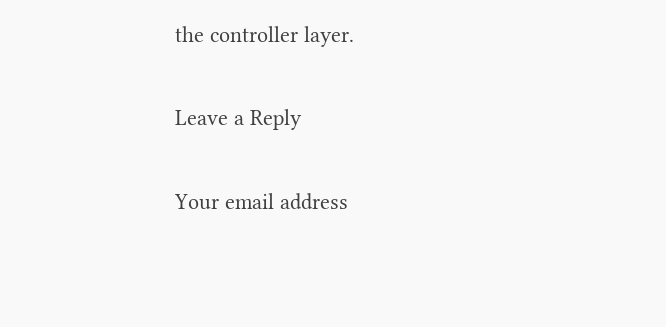the controller layer.

Leave a Reply

Your email address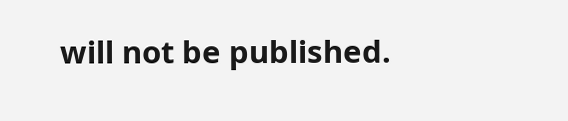will not be published.